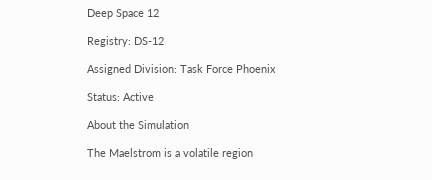Deep Space 12

Registry: DS-12

Assigned Division: Task Force Phoenix

Status: Active

About the Simulation

The Maelstrom is a volatile region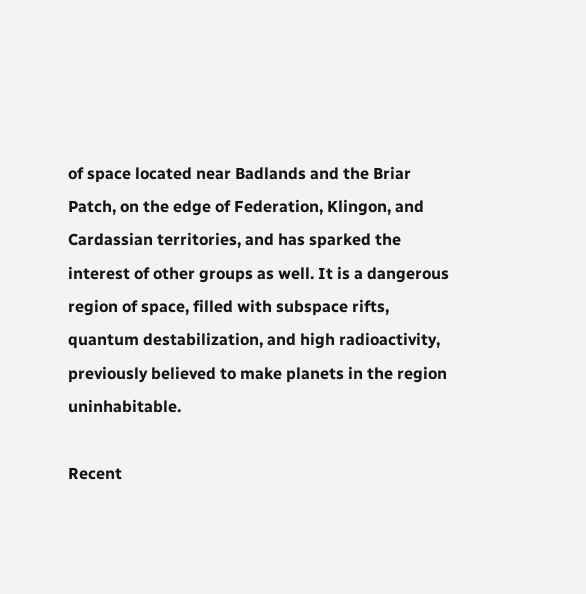of space located near Badlands and the Briar Patch, on the edge of Federation, Klingon, and Cardassian territories, and has sparked the interest of other groups as well. It is a dangerous region of space, filled with subspace rifts, quantum destabilization, and high radioactivity, previously believed to make planets in the region uninhabitable.

Recent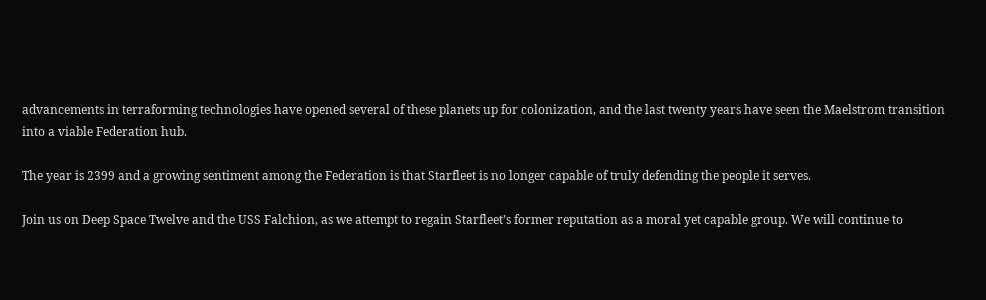advancements in terraforming technologies have opened several of these planets up for colonization, and the last twenty years have seen the Maelstrom transition into a viable Federation hub.

The year is 2399 and a growing sentiment among the Federation is that Starfleet is no longer capable of truly defending the people it serves.

Join us on Deep Space Twelve and the USS Falchion, as we attempt to regain Starfleet’s former reputation as a moral yet capable group. We will continue to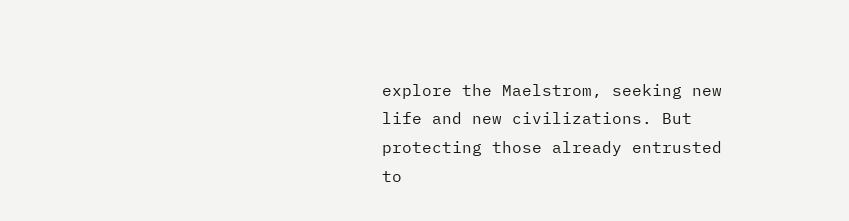explore the Maelstrom, seeking new life and new civilizations. But protecting those already entrusted to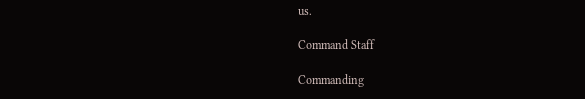us.

Command Staff

Commanding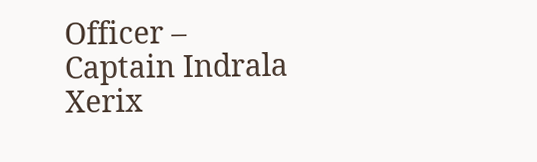Officer – Captain Indrala Xerix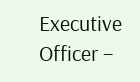Executive Officer –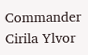Commander Cirila Ylvor